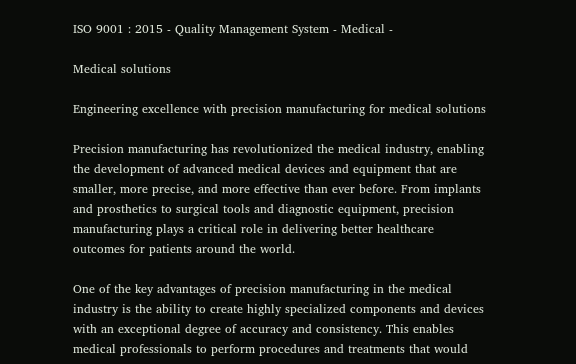ISO 9001 : 2015 - Quality Management System - Medical -

Medical solutions

Engineering excellence with precision manufacturing for medical solutions

Precision manufacturing has revolutionized the medical industry, enabling the development of advanced medical devices and equipment that are smaller, more precise, and more effective than ever before. From implants and prosthetics to surgical tools and diagnostic equipment, precision manufacturing plays a critical role in delivering better healthcare outcomes for patients around the world.

One of the key advantages of precision manufacturing in the medical industry is the ability to create highly specialized components and devices with an exceptional degree of accuracy and consistency. This enables medical professionals to perform procedures and treatments that would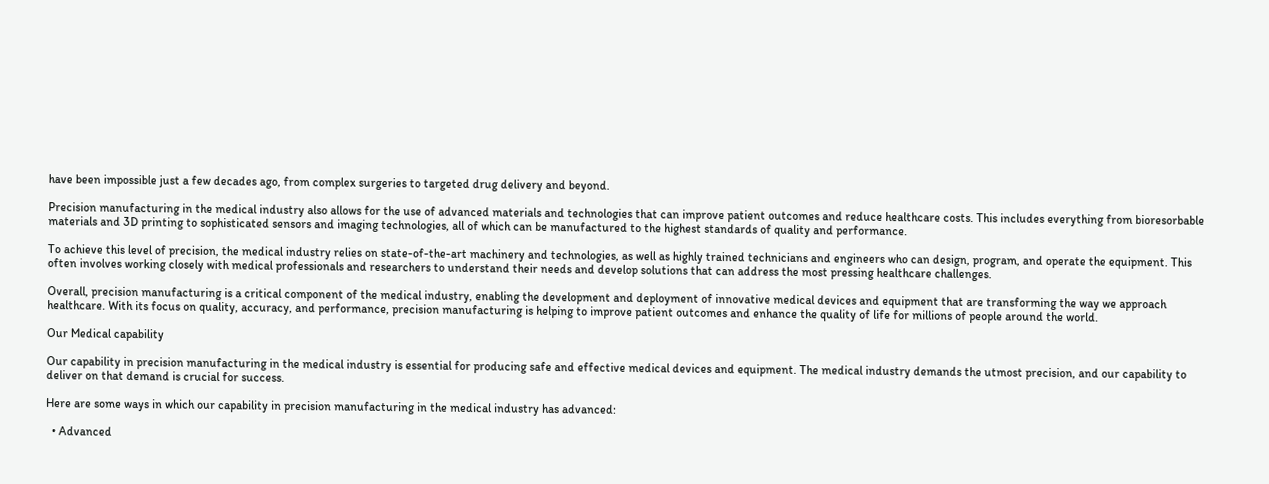have been impossible just a few decades ago, from complex surgeries to targeted drug delivery and beyond.

Precision manufacturing in the medical industry also allows for the use of advanced materials and technologies that can improve patient outcomes and reduce healthcare costs. This includes everything from bioresorbable materials and 3D printing to sophisticated sensors and imaging technologies, all of which can be manufactured to the highest standards of quality and performance.

To achieve this level of precision, the medical industry relies on state-of-the-art machinery and technologies, as well as highly trained technicians and engineers who can design, program, and operate the equipment. This often involves working closely with medical professionals and researchers to understand their needs and develop solutions that can address the most pressing healthcare challenges.

Overall, precision manufacturing is a critical component of the medical industry, enabling the development and deployment of innovative medical devices and equipment that are transforming the way we approach healthcare. With its focus on quality, accuracy, and performance, precision manufacturing is helping to improve patient outcomes and enhance the quality of life for millions of people around the world.

Our Medical capability

Our capability in precision manufacturing in the medical industry is essential for producing safe and effective medical devices and equipment. The medical industry demands the utmost precision, and our capability to deliver on that demand is crucial for success.

Here are some ways in which our capability in precision manufacturing in the medical industry has advanced:

  • Advanced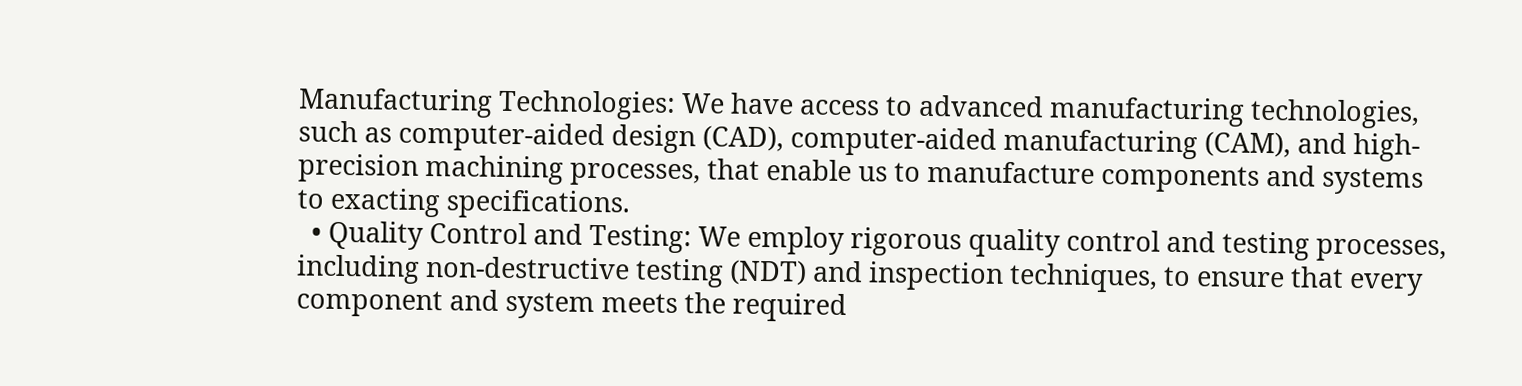Manufacturing Technologies: We have access to advanced manufacturing technologies, such as computer-aided design (CAD), computer-aided manufacturing (CAM), and high-precision machining processes, that enable us to manufacture components and systems to exacting specifications.
  • Quality Control and Testing: We employ rigorous quality control and testing processes, including non-destructive testing (NDT) and inspection techniques, to ensure that every component and system meets the required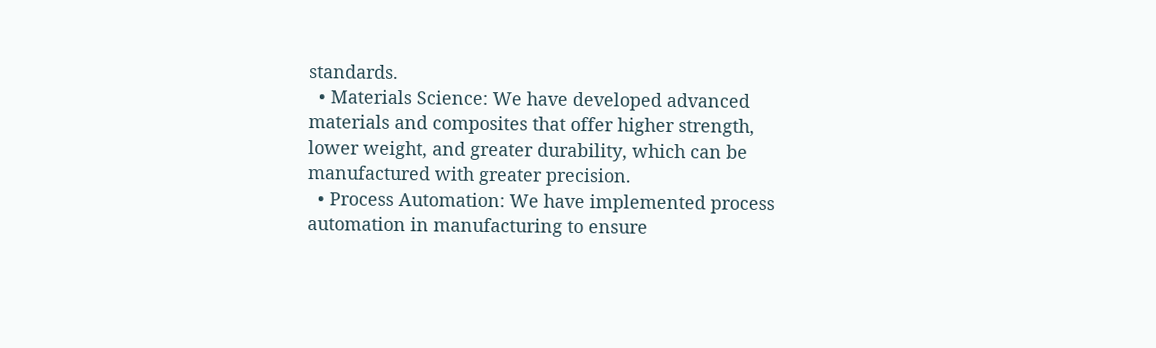standards.
  • Materials Science: We have developed advanced materials and composites that offer higher strength, lower weight, and greater durability, which can be manufactured with greater precision.
  • Process Automation: We have implemented process automation in manufacturing to ensure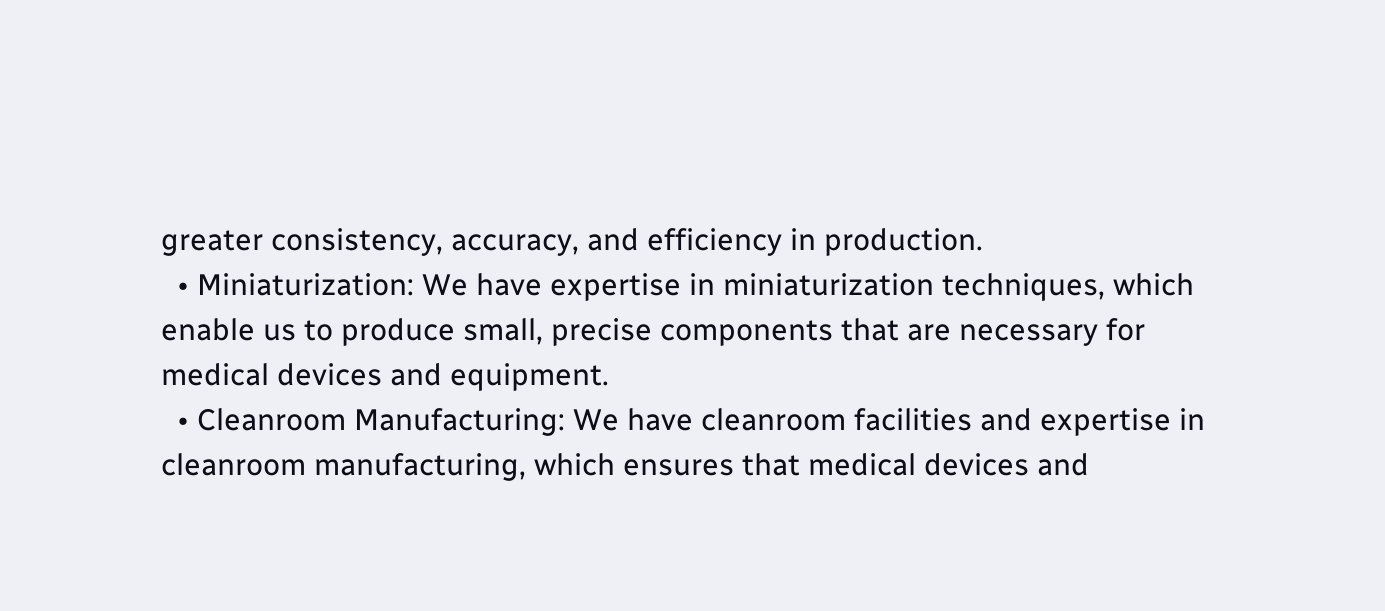greater consistency, accuracy, and efficiency in production.
  • Miniaturization: We have expertise in miniaturization techniques, which enable us to produce small, precise components that are necessary for medical devices and equipment.
  • Cleanroom Manufacturing: We have cleanroom facilities and expertise in cleanroom manufacturing, which ensures that medical devices and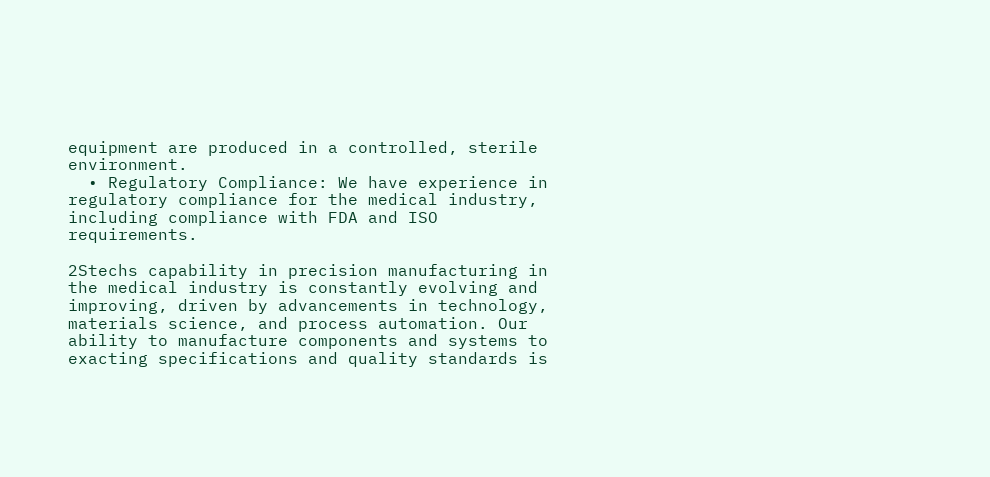equipment are produced in a controlled, sterile environment.
  • Regulatory Compliance: We have experience in regulatory compliance for the medical industry, including compliance with FDA and ISO requirements.

2Stechs capability in precision manufacturing in the medical industry is constantly evolving and improving, driven by advancements in technology, materials science, and process automation. Our ability to manufacture components and systems to exacting specifications and quality standards is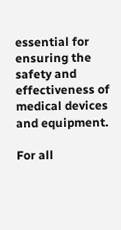essential for ensuring the safety and effectiveness of medical devices and equipment.

For all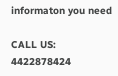informaton you need

CALL US: 4422878424